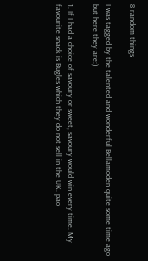8 random things

I was tagged by the talented and wonderful Bellamoden quite some time ago but here they are:)

1. If I had a choice of savoury or sweet, savoury would win every time. My favourite snack is Bugles which they do not sell in the UK. pao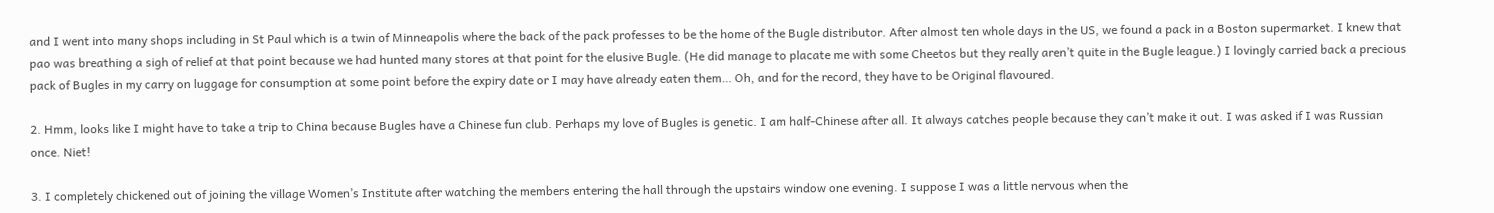and I went into many shops including in St Paul which is a twin of Minneapolis where the back of the pack professes to be the home of the Bugle distributor. After almost ten whole days in the US, we found a pack in a Boston supermarket. I knew that pao was breathing a sigh of relief at that point because we had hunted many stores at that point for the elusive Bugle. (He did manage to placate me with some Cheetos but they really aren’t quite in the Bugle league.) I lovingly carried back a precious pack of Bugles in my carry on luggage for consumption at some point before the expiry date or I may have already eaten them… Oh, and for the record, they have to be Original flavoured.

2. Hmm, looks like I might have to take a trip to China because Bugles have a Chinese fun club. Perhaps my love of Bugles is genetic. I am half-Chinese after all. It always catches people because they can’t make it out. I was asked if I was Russian once. Niet!

3. I completely chickened out of joining the village Women’s Institute after watching the members entering the hall through the upstairs window one evening. I suppose I was a little nervous when the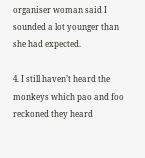organiser woman said I sounded a lot younger than she had expected.

4. I still haven’t heard the monkeys which pao and foo reckoned they heard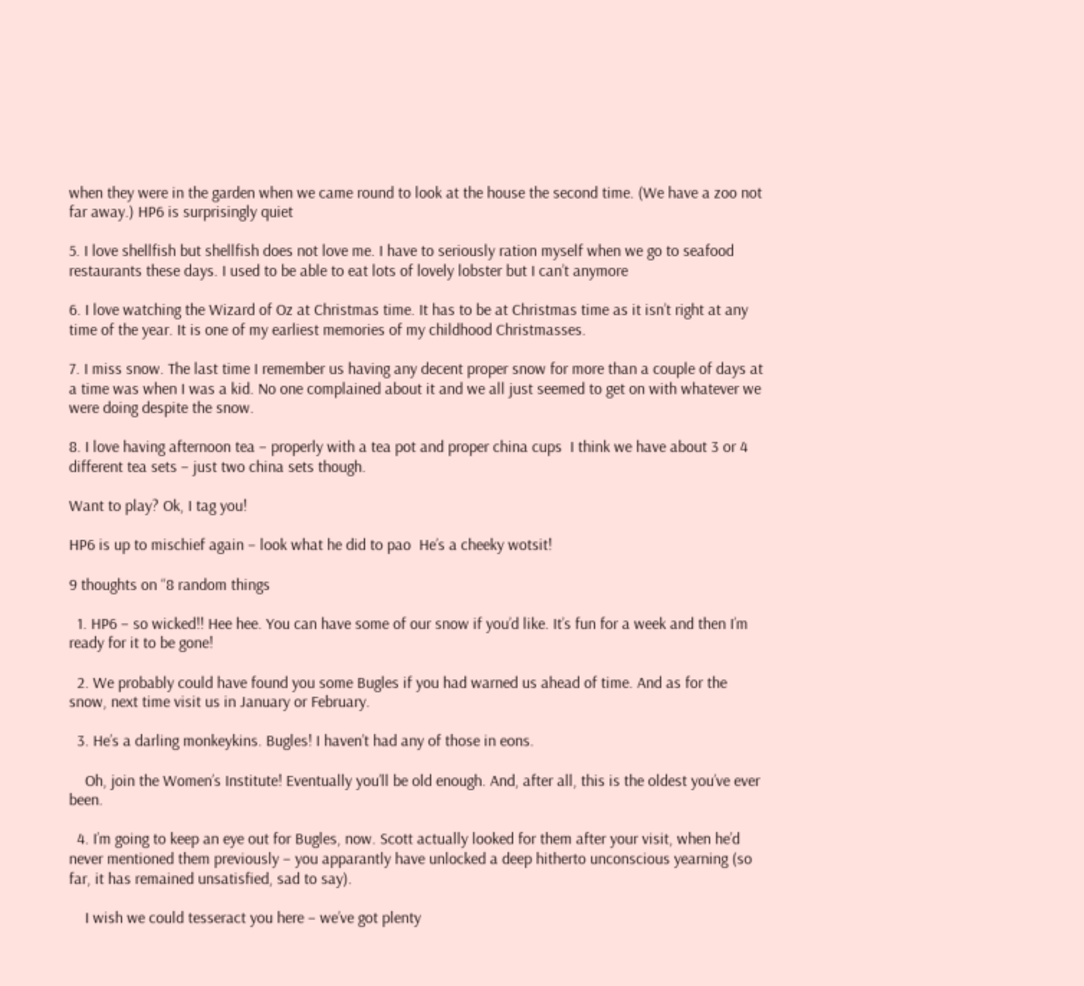when they were in the garden when we came round to look at the house the second time. (We have a zoo not far away.) HP6 is surprisingly quiet

5. I love shellfish but shellfish does not love me. I have to seriously ration myself when we go to seafood restaurants these days. I used to be able to eat lots of lovely lobster but I can’t anymore

6. I love watching the Wizard of Oz at Christmas time. It has to be at Christmas time as it isn’t right at any time of the year. It is one of my earliest memories of my childhood Christmasses.

7. I miss snow. The last time I remember us having any decent proper snow for more than a couple of days at a time was when I was a kid. No one complained about it and we all just seemed to get on with whatever we were doing despite the snow.

8. I love having afternoon tea – properly with a tea pot and proper china cups  I think we have about 3 or 4 different tea sets – just two china sets though.

Want to play? Ok, I tag you!

HP6 is up to mischief again – look what he did to pao  He’s a cheeky wotsit!

9 thoughts on “8 random things

  1. HP6 – so wicked!! Hee hee. You can have some of our snow if you’d like. It’s fun for a week and then I’m ready for it to be gone!

  2. We probably could have found you some Bugles if you had warned us ahead of time. And as for the snow, next time visit us in January or February.

  3. He’s a darling monkeykins. Bugles! I haven’t had any of those in eons.

    Oh, join the Women’s Institute! Eventually you’ll be old enough. And, after all, this is the oldest you’ve ever been.

  4. I’m going to keep an eye out for Bugles, now. Scott actually looked for them after your visit, when he’d never mentioned them previously – you apparantly have unlocked a deep hitherto unconscious yearning (so far, it has remained unsatisfied, sad to say).

    I wish we could tesseract you here – we’ve got plenty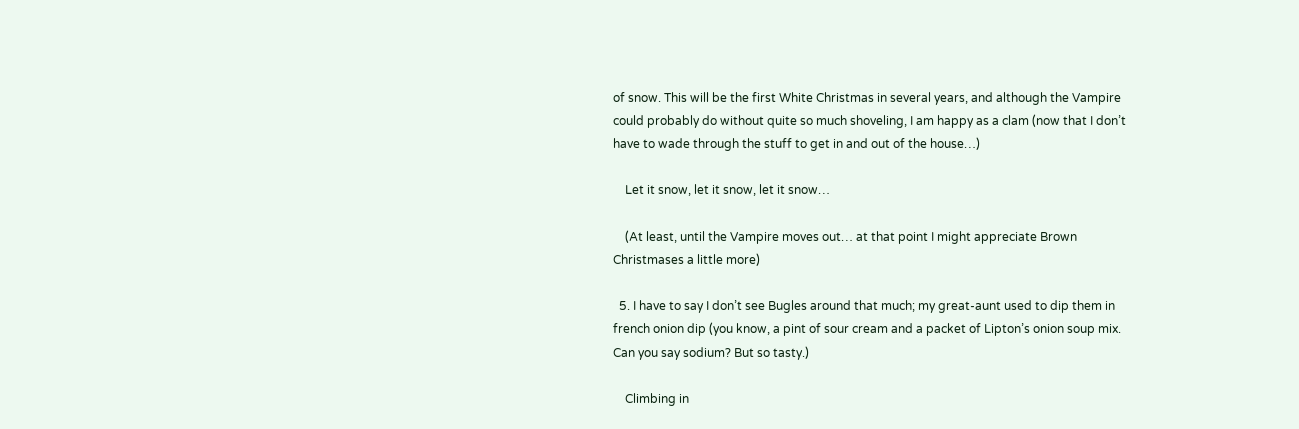of snow. This will be the first White Christmas in several years, and although the Vampire could probably do without quite so much shoveling, I am happy as a clam (now that I don’t have to wade through the stuff to get in and out of the house…)

    Let it snow, let it snow, let it snow…

    (At least, until the Vampire moves out… at that point I might appreciate Brown Christmases a little more)

  5. I have to say I don’t see Bugles around that much; my great-aunt used to dip them in french onion dip (you know, a pint of sour cream and a packet of Lipton’s onion soup mix. Can you say sodium? But so tasty.)

    Climbing in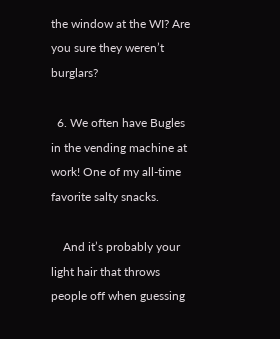the window at the WI? Are you sure they weren’t burglars?

  6. We often have Bugles in the vending machine at work! One of my all-time favorite salty snacks.

    And it’s probably your light hair that throws people off when guessing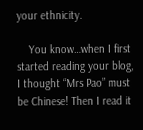your ethnicity.

    You know…when I first started reading your blog, I thought “Mrs Pao” must be Chinese! Then I read it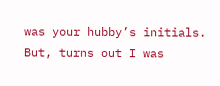was your hubby’s initials. But, turns out I was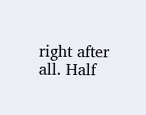right after all. Half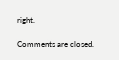right.

Comments are closed.